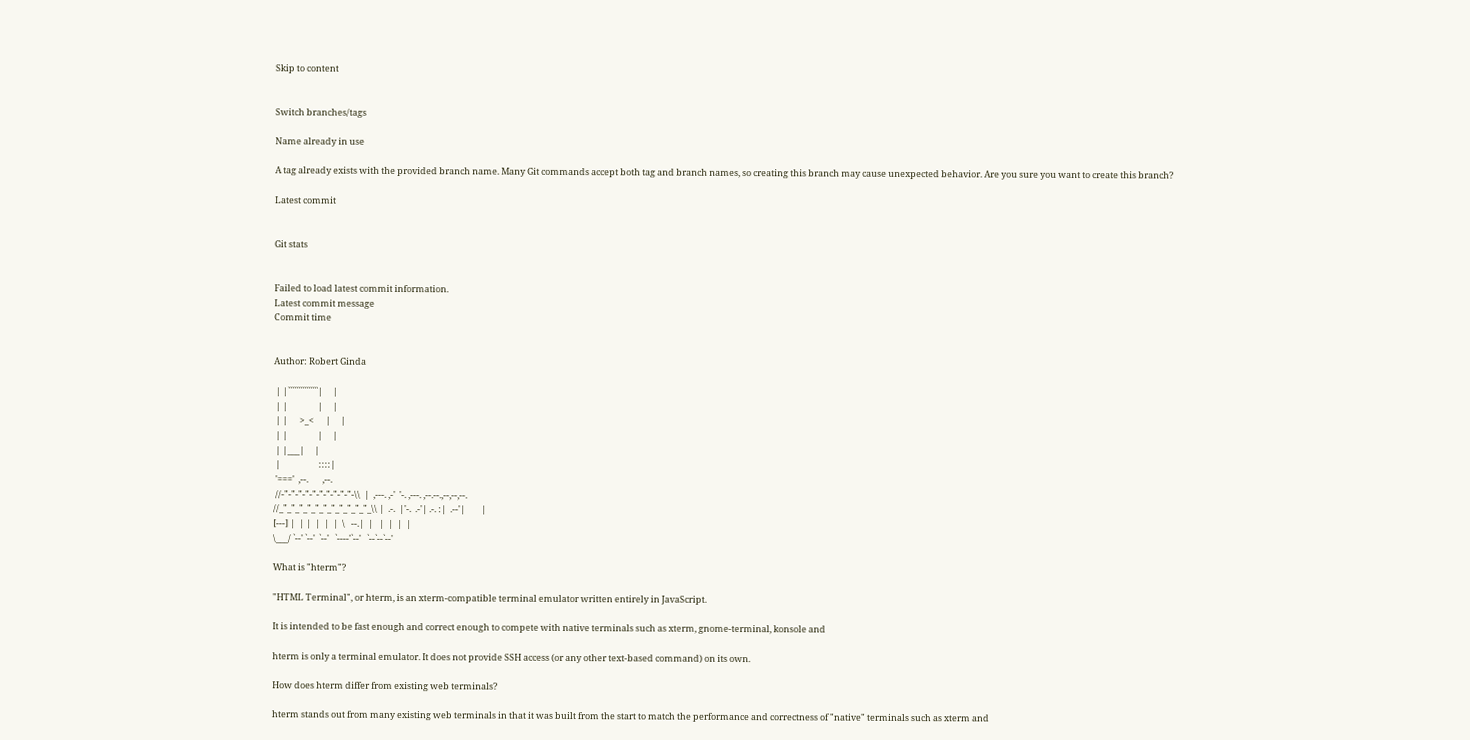Skip to content


Switch branches/tags

Name already in use

A tag already exists with the provided branch name. Many Git commands accept both tag and branch names, so creating this branch may cause unexpected behavior. Are you sure you want to create this branch?

Latest commit


Git stats


Failed to load latest commit information.
Latest commit message
Commit time


Author: Robert Ginda

 | |```````````````|     |
 | |               |     |
 | |      >_<      |     |
 | |               |     |
 | |___|     |
 |                   ::::|
 '==='  ,--.       ,--.
 //-"-"-"-"-"-"-"-"-"-"-\\  |  ,---. ,-'  '-. ,---. ,--.--.,--,--,--.
//_"_"_"_"_"_"_"_"_"_"_"_\\ |  .-.  |'-.  .-'| .-. :|  .--'|        |
[---] |  | |  |  |  |  \   --.|  |   |  |  |  |
\___/ `--' `--'  `--'   `----'`--'   `--`--`--'

What is "hterm"?

"HTML Terminal", or hterm, is an xterm-compatible terminal emulator written entirely in JavaScript.

It is intended to be fast enough and correct enough to compete with native terminals such as xterm, gnome-terminal, konsole and

hterm is only a terminal emulator. It does not provide SSH access (or any other text-based command) on its own.

How does hterm differ from existing web terminals?

hterm stands out from many existing web terminals in that it was built from the start to match the performance and correctness of "native" terminals such as xterm and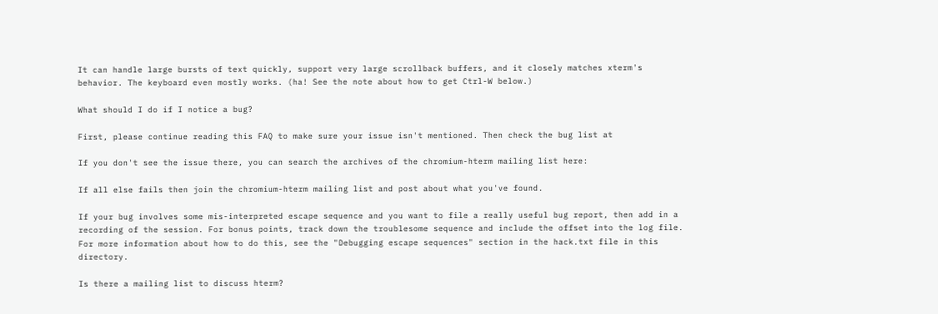It can handle large bursts of text quickly, support very large scrollback buffers, and it closely matches xterm's behavior. The keyboard even mostly works. (ha! See the note about how to get Ctrl-W below.)

What should I do if I notice a bug?

First, please continue reading this FAQ to make sure your issue isn't mentioned. Then check the bug list at

If you don't see the issue there, you can search the archives of the chromium-hterm mailing list here:

If all else fails then join the chromium-hterm mailing list and post about what you've found.

If your bug involves some mis-interpreted escape sequence and you want to file a really useful bug report, then add in a recording of the session. For bonus points, track down the troublesome sequence and include the offset into the log file. For more information about how to do this, see the "Debugging escape sequences" section in the hack.txt file in this directory.

Is there a mailing list to discuss hterm?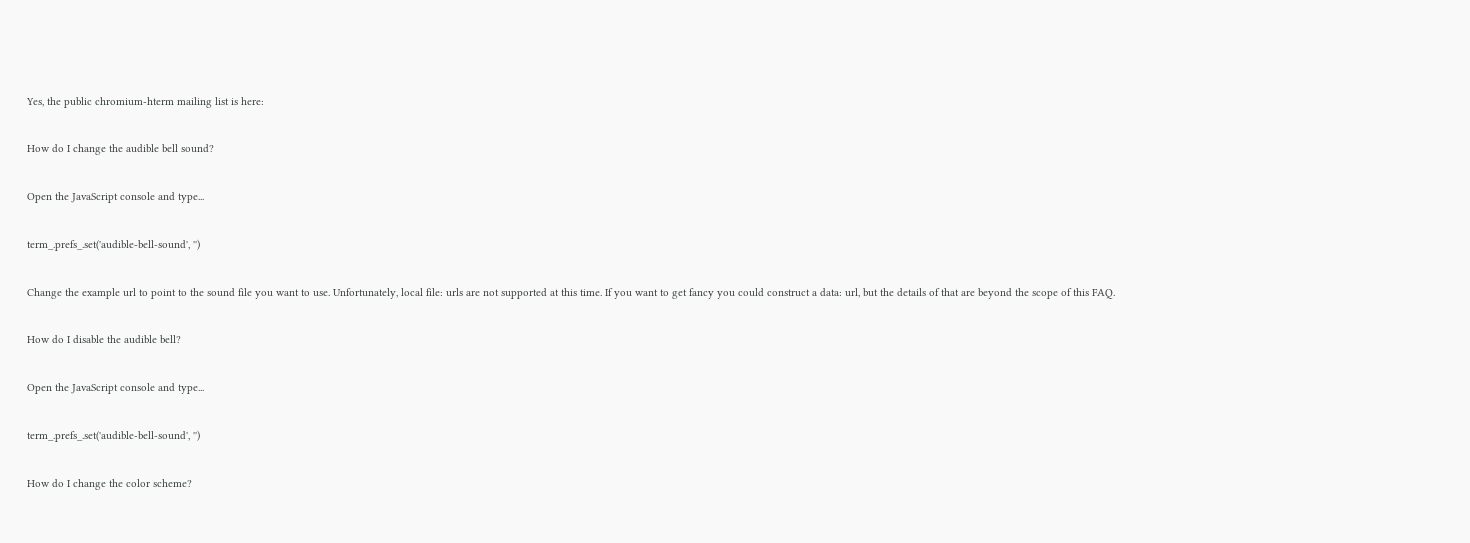Yes, the public chromium-hterm mailing list is here:

How do I change the audible bell sound?

Open the JavaScript console and type...

term_.prefs_.set('audible-bell-sound', '')

Change the example url to point to the sound file you want to use. Unfortunately, local file: urls are not supported at this time. If you want to get fancy you could construct a data: url, but the details of that are beyond the scope of this FAQ.

How do I disable the audible bell?

Open the JavaScript console and type...

term_.prefs_.set('audible-bell-sound', '')

How do I change the color scheme?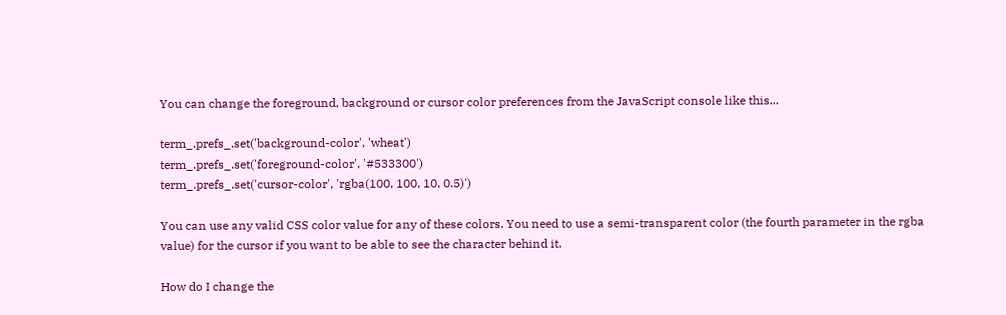You can change the foreground, background or cursor color preferences from the JavaScript console like this...

term_.prefs_.set('background-color', 'wheat')
term_.prefs_.set('foreground-color', '#533300')
term_.prefs_.set('cursor-color', 'rgba(100, 100, 10, 0.5)')

You can use any valid CSS color value for any of these colors. You need to use a semi-transparent color (the fourth parameter in the rgba value) for the cursor if you want to be able to see the character behind it.

How do I change the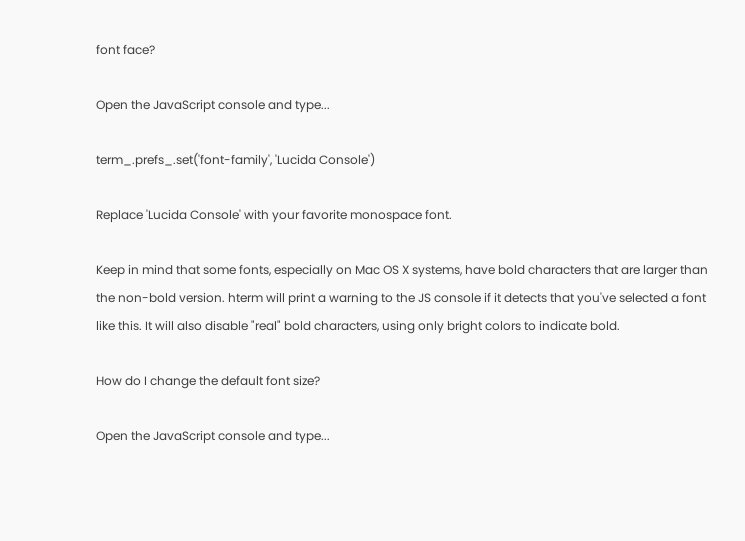font face?

Open the JavaScript console and type...

term_.prefs_.set('font-family', 'Lucida Console')

Replace 'Lucida Console' with your favorite monospace font.

Keep in mind that some fonts, especially on Mac OS X systems, have bold characters that are larger than the non-bold version. hterm will print a warning to the JS console if it detects that you've selected a font like this. It will also disable "real" bold characters, using only bright colors to indicate bold.

How do I change the default font size?

Open the JavaScript console and type...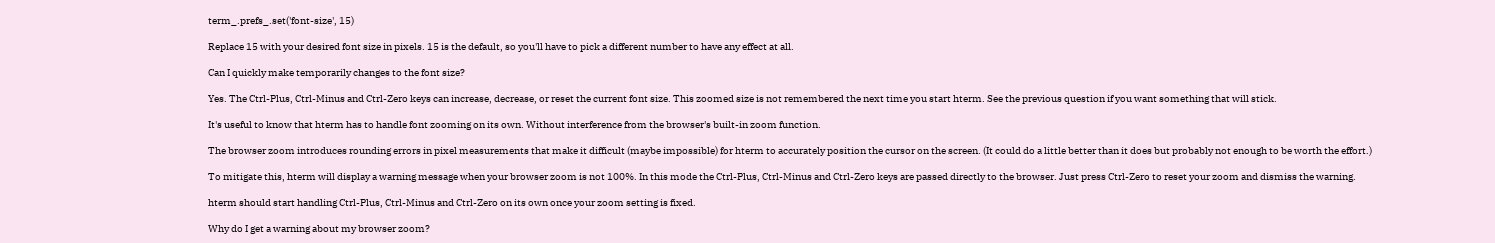term_.prefs_.set('font-size', 15)

Replace 15 with your desired font size in pixels. 15 is the default, so you'll have to pick a different number to have any effect at all.

Can I quickly make temporarily changes to the font size?

Yes. The Ctrl-Plus, Ctrl-Minus and Ctrl-Zero keys can increase, decrease, or reset the current font size. This zoomed size is not remembered the next time you start hterm. See the previous question if you want something that will stick.

It's useful to know that hterm has to handle font zooming on its own. Without interference from the browser's built-in zoom function.

The browser zoom introduces rounding errors in pixel measurements that make it difficult (maybe impossible) for hterm to accurately position the cursor on the screen. (It could do a little better than it does but probably not enough to be worth the effort.)

To mitigate this, hterm will display a warning message when your browser zoom is not 100%. In this mode the Ctrl-Plus, Ctrl-Minus and Ctrl-Zero keys are passed directly to the browser. Just press Ctrl-Zero to reset your zoom and dismiss the warning.

hterm should start handling Ctrl-Plus, Ctrl-Minus and Ctrl-Zero on its own once your zoom setting is fixed.

Why do I get a warning about my browser zoom?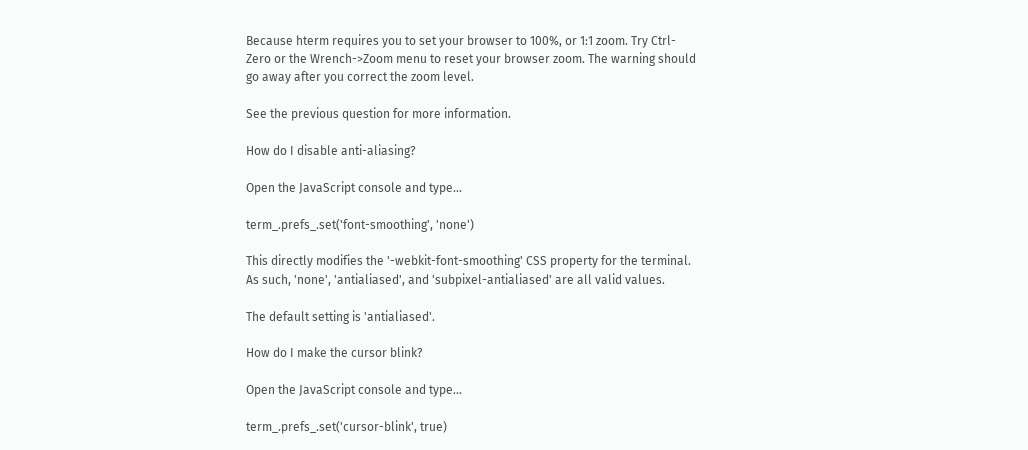Because hterm requires you to set your browser to 100%, or 1:1 zoom. Try Ctrl-Zero or the Wrench->Zoom menu to reset your browser zoom. The warning should go away after you correct the zoom level.

See the previous question for more information.

How do I disable anti-aliasing?

Open the JavaScript console and type...

term_.prefs_.set('font-smoothing', 'none')

This directly modifies the '-webkit-font-smoothing' CSS property for the terminal. As such, 'none', 'antialiased', and 'subpixel-antialiased' are all valid values.

The default setting is 'antialiased'.

How do I make the cursor blink?

Open the JavaScript console and type...

term_.prefs_.set('cursor-blink', true)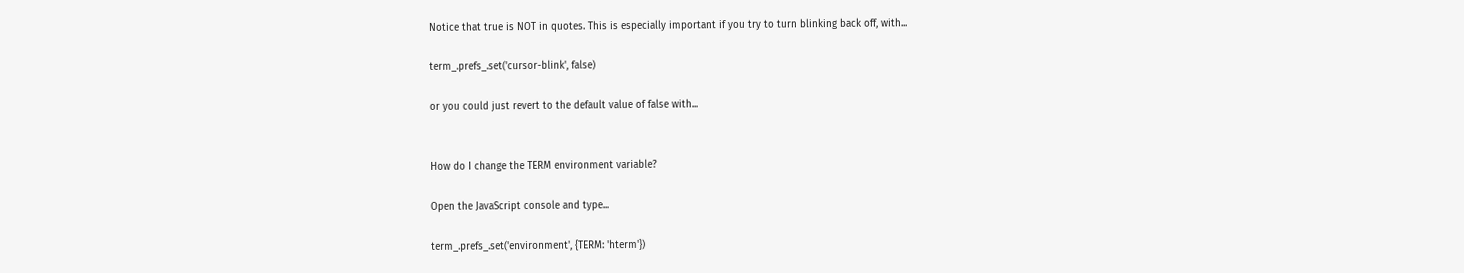Notice that true is NOT in quotes. This is especially important if you try to turn blinking back off, with...

term_.prefs_.set('cursor-blink', false)

or you could just revert to the default value of false with...


How do I change the TERM environment variable?

Open the JavaScript console and type...

term_.prefs_.set('environment', {TERM: 'hterm'})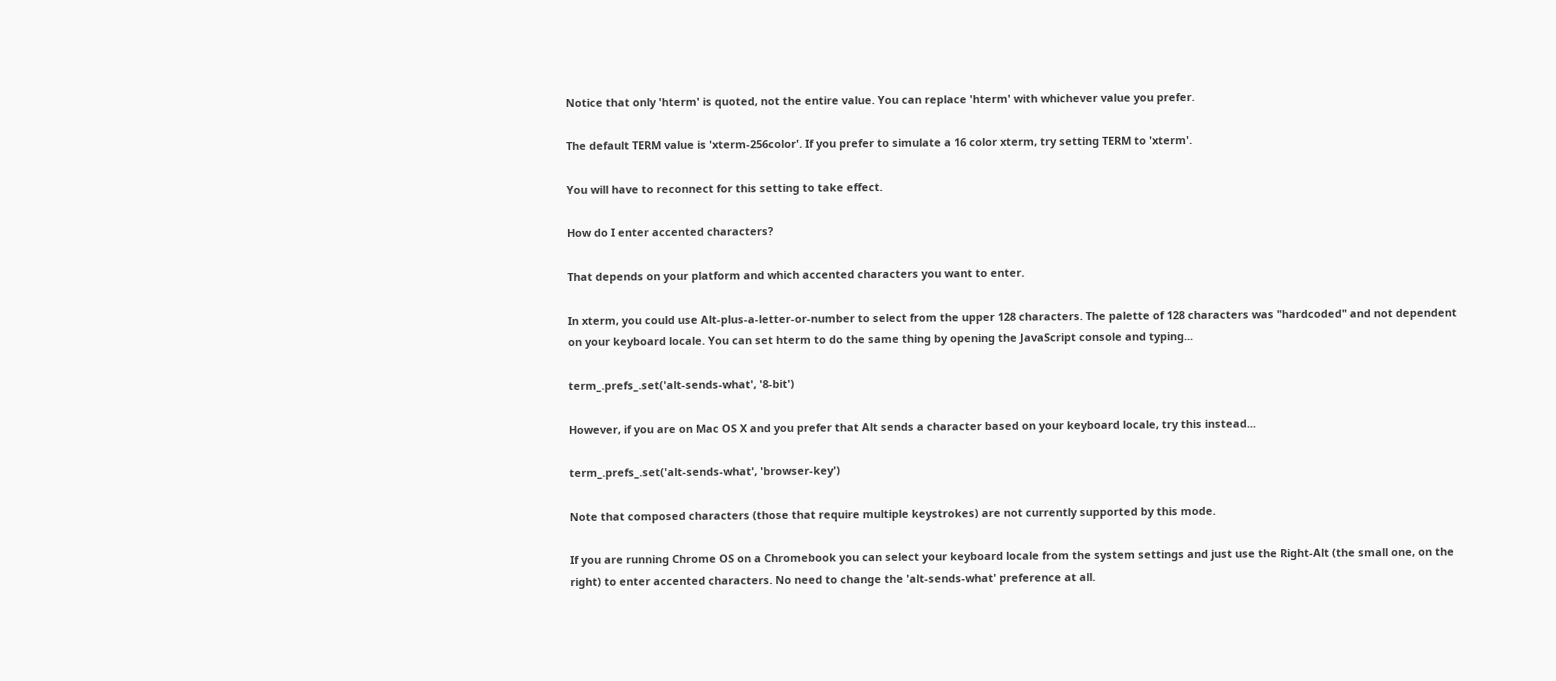Notice that only 'hterm' is quoted, not the entire value. You can replace 'hterm' with whichever value you prefer.

The default TERM value is 'xterm-256color'. If you prefer to simulate a 16 color xterm, try setting TERM to 'xterm'.

You will have to reconnect for this setting to take effect.

How do I enter accented characters?

That depends on your platform and which accented characters you want to enter.

In xterm, you could use Alt-plus-a-letter-or-number to select from the upper 128 characters. The palette of 128 characters was "hardcoded" and not dependent on your keyboard locale. You can set hterm to do the same thing by opening the JavaScript console and typing...

term_.prefs_.set('alt-sends-what', '8-bit')

However, if you are on Mac OS X and you prefer that Alt sends a character based on your keyboard locale, try this instead...

term_.prefs_.set('alt-sends-what', 'browser-key')

Note that composed characters (those that require multiple keystrokes) are not currently supported by this mode.

If you are running Chrome OS on a Chromebook you can select your keyboard locale from the system settings and just use the Right-Alt (the small one, on the right) to enter accented characters. No need to change the 'alt-sends-what' preference at all.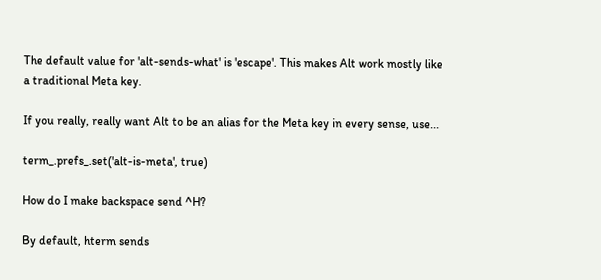The default value for 'alt-sends-what' is 'escape'. This makes Alt work mostly like a traditional Meta key.

If you really, really want Alt to be an alias for the Meta key in every sense, use...

term_.prefs_.set('alt-is-meta', true)

How do I make backspace send ^H?

By default, hterm sends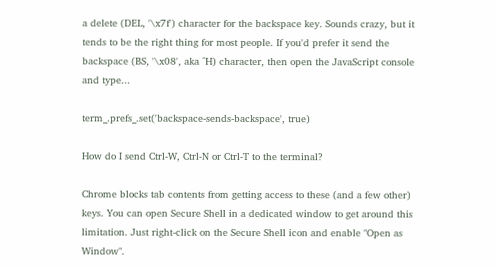a delete (DEL, '\x7f') character for the backspace key. Sounds crazy, but it tends to be the right thing for most people. If you'd prefer it send the backspace (BS, '\x08', aka ^H) character, then open the JavaScript console and type...

term_.prefs_.set('backspace-sends-backspace', true)

How do I send Ctrl-W, Ctrl-N or Ctrl-T to the terminal?

Chrome blocks tab contents from getting access to these (and a few other) keys. You can open Secure Shell in a dedicated window to get around this limitation. Just right-click on the Secure Shell icon and enable "Open as Window".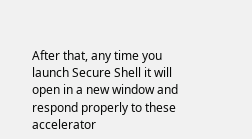After that, any time you launch Secure Shell it will open in a new window and respond properly to these accelerator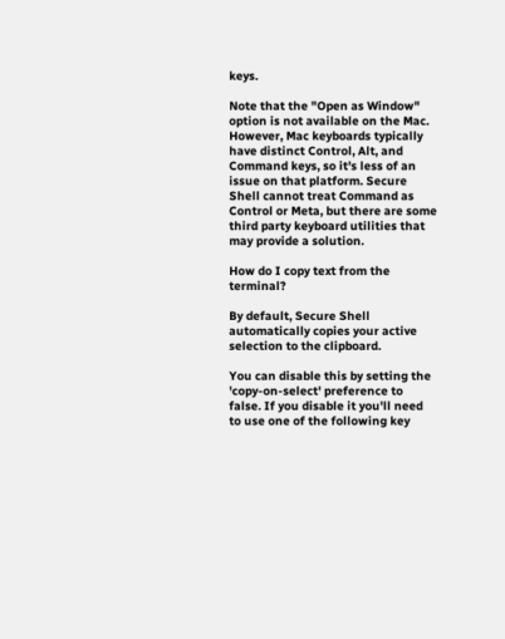keys.

Note that the "Open as Window" option is not available on the Mac. However, Mac keyboards typically have distinct Control, Alt, and Command keys, so it's less of an issue on that platform. Secure Shell cannot treat Command as Control or Meta, but there are some third party keyboard utilities that may provide a solution.

How do I copy text from the terminal?

By default, Secure Shell automatically copies your active selection to the clipboard.

You can disable this by setting the 'copy-on-select' preference to false. If you disable it you'll need to use one of the following key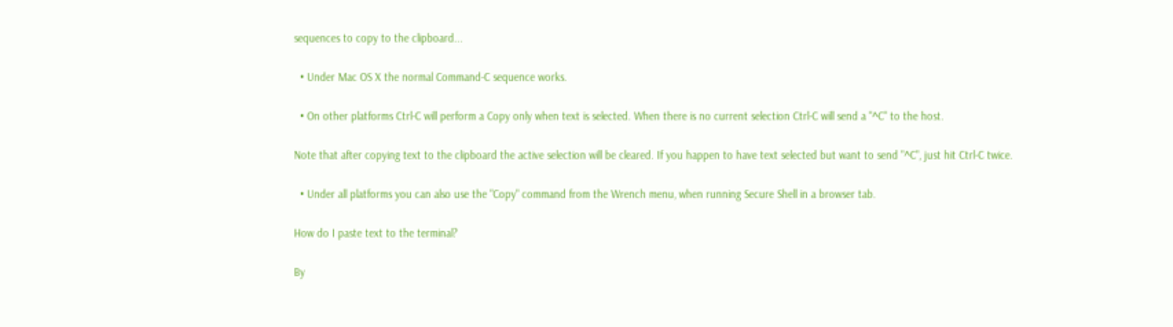sequences to copy to the clipboard...

  • Under Mac OS X the normal Command-C sequence works.

  • On other platforms Ctrl-C will perform a Copy only when text is selected. When there is no current selection Ctrl-C will send a "^C" to the host.

Note that after copying text to the clipboard the active selection will be cleared. If you happen to have text selected but want to send "^C", just hit Ctrl-C twice.

  • Under all platforms you can also use the "Copy" command from the Wrench menu, when running Secure Shell in a browser tab.

How do I paste text to the terminal?

By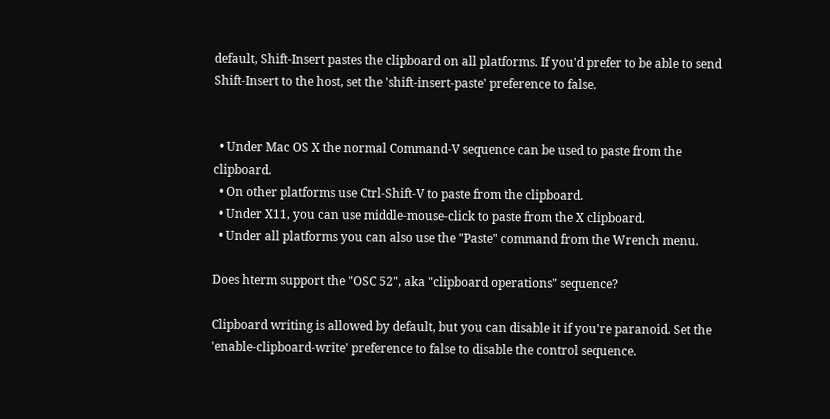default, Shift-Insert pastes the clipboard on all platforms. If you'd prefer to be able to send Shift-Insert to the host, set the 'shift-insert-paste' preference to false.


  • Under Mac OS X the normal Command-V sequence can be used to paste from the clipboard.
  • On other platforms use Ctrl-Shift-V to paste from the clipboard.
  • Under X11, you can use middle-mouse-click to paste from the X clipboard.
  • Under all platforms you can also use the "Paste" command from the Wrench menu.

Does hterm support the "OSC 52", aka "clipboard operations" sequence?

Clipboard writing is allowed by default, but you can disable it if you're paranoid. Set the 'enable-clipboard-write' preference to false to disable the control sequence.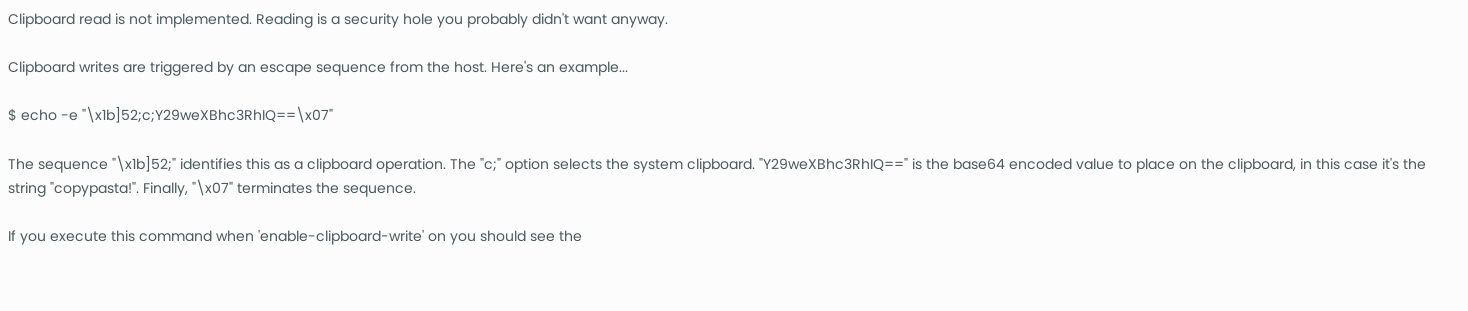Clipboard read is not implemented. Reading is a security hole you probably didn't want anyway.

Clipboard writes are triggered by an escape sequence from the host. Here's an example...

$ echo -e "\x1b]52;c;Y29weXBhc3RhIQ==\x07"

The sequence "\x1b]52;" identifies this as a clipboard operation. The "c;" option selects the system clipboard. "Y29weXBhc3RhIQ==" is the base64 encoded value to place on the clipboard, in this case it's the string "copypasta!". Finally, "\x07" terminates the sequence.

If you execute this command when 'enable-clipboard-write' on you should see the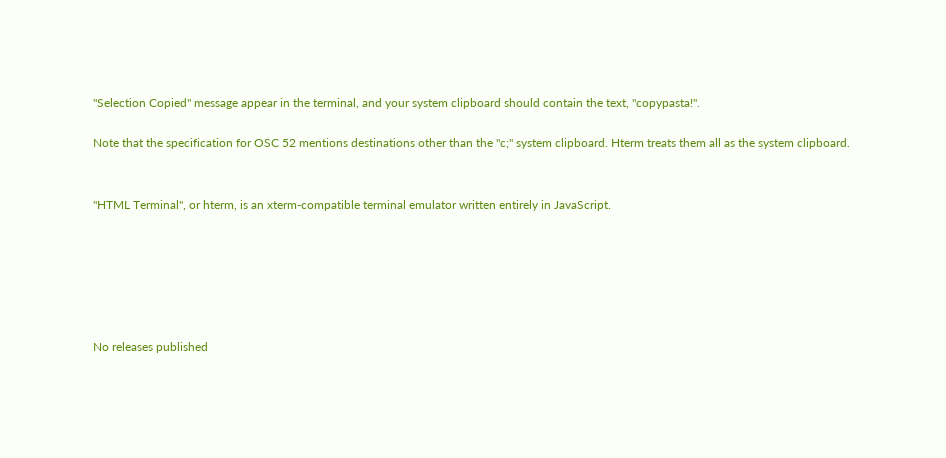"Selection Copied" message appear in the terminal, and your system clipboard should contain the text, "copypasta!".

Note that the specification for OSC 52 mentions destinations other than the "c;" system clipboard. Hterm treats them all as the system clipboard.


"HTML Terminal", or hterm, is an xterm-compatible terminal emulator written entirely in JavaScript.






No releases published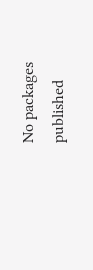No packages published